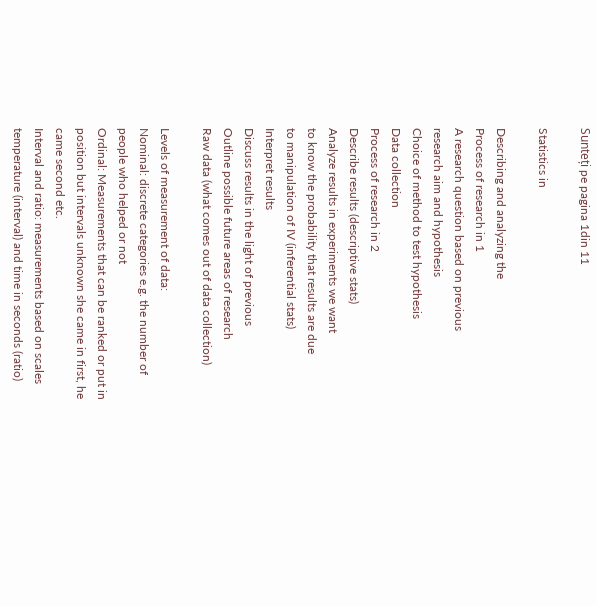Sunteți pe pagina 1din 11

Statistics in

Describing and analyzing the
Process of research in 1
A research question based on previous
research aim and hypothesis
Choice of method to test hypothesis
Data collection
Process of research in 2
Describe results (descriptive stats)
Analyze results in experiments we want
to know the probability that results are due
to manipulation of IV (inferential stats)
Interpret results
Discuss results in the light of previous
Outline possible future areas of research
Raw data (what comes out of data collection)

Levels of measurement of data:
Nominal: discrete categories e.g. the number of
people who helped or not
Ordinal: Measurements that can be ranked or put in
position but intervals unknown she came in first, he
came second etc.
Interval and ratio: measurements based on scales
temperature (interval) and time in seconds (ratio)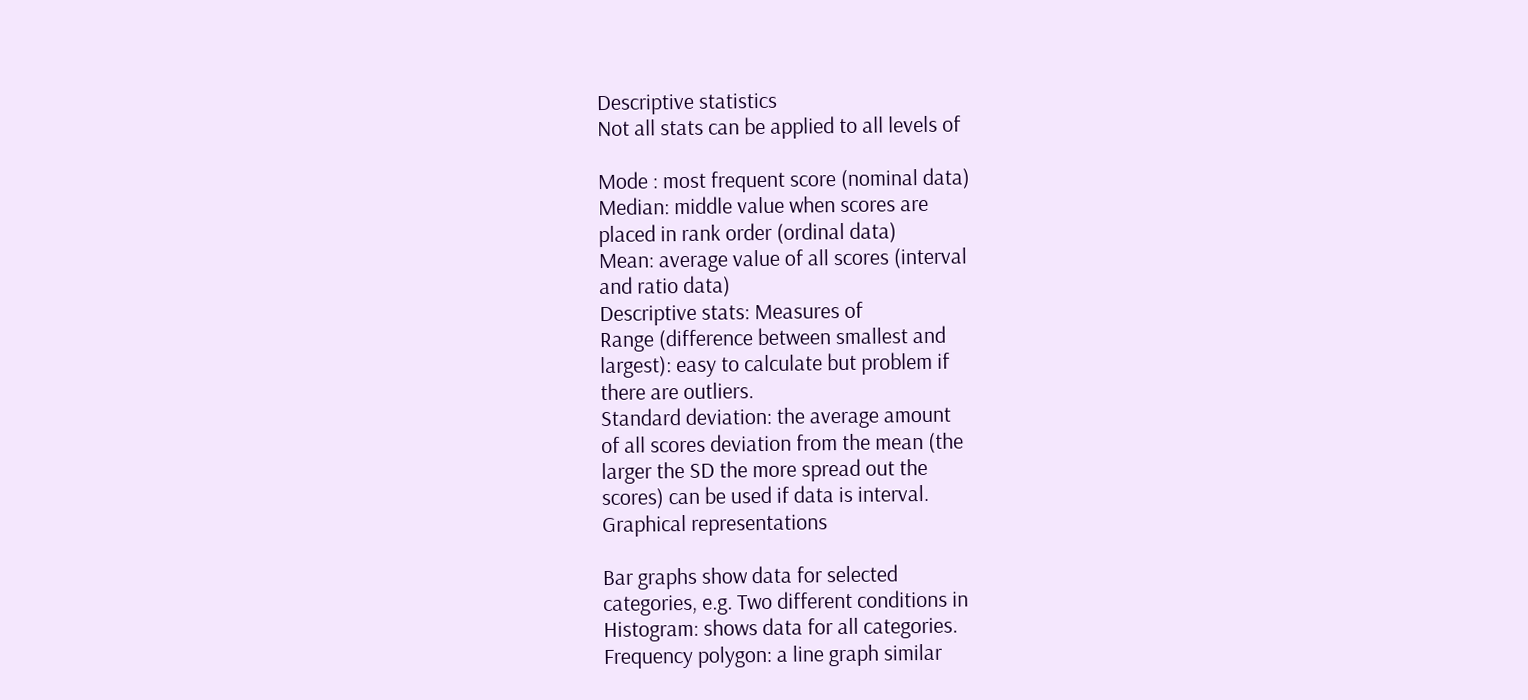Descriptive statistics
Not all stats can be applied to all levels of

Mode : most frequent score (nominal data)
Median: middle value when scores are
placed in rank order (ordinal data)
Mean: average value of all scores (interval
and ratio data)
Descriptive stats: Measures of
Range (difference between smallest and
largest): easy to calculate but problem if
there are outliers.
Standard deviation: the average amount
of all scores deviation from the mean (the
larger the SD the more spread out the
scores) can be used if data is interval.
Graphical representations

Bar graphs show data for selected
categories, e.g. Two different conditions in
Histogram: shows data for all categories.
Frequency polygon: a line graph similar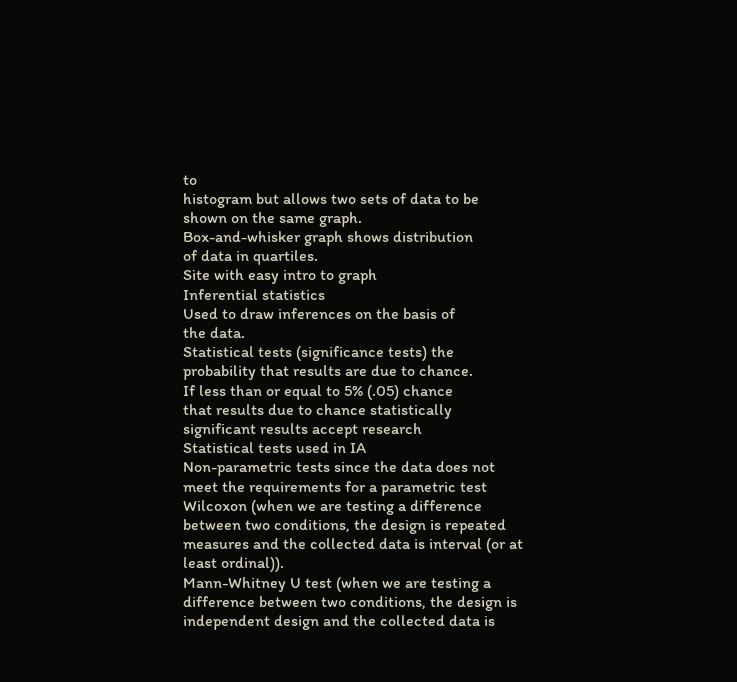to
histogram but allows two sets of data to be
shown on the same graph.
Box-and-whisker graph shows distribution
of data in quartiles.
Site with easy intro to graph
Inferential statistics
Used to draw inferences on the basis of
the data.
Statistical tests (significance tests) the
probability that results are due to chance.
If less than or equal to 5% (.05) chance
that results due to chance statistically
significant results accept research
Statistical tests used in IA
Non-parametric tests since the data does not
meet the requirements for a parametric test
Wilcoxon (when we are testing a difference
between two conditions, the design is repeated
measures and the collected data is interval (or at
least ordinal)).
Mann-Whitney U test (when we are testing a
difference between two conditions, the design is
independent design and the collected data is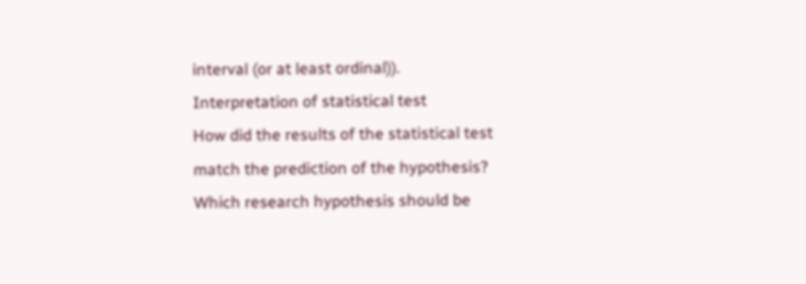interval (or at least ordinal)).
Interpretation of statistical test
How did the results of the statistical test
match the prediction of the hypothesis?
Which research hypothesis should be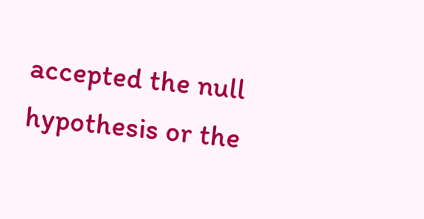accepted the null hypothesis or the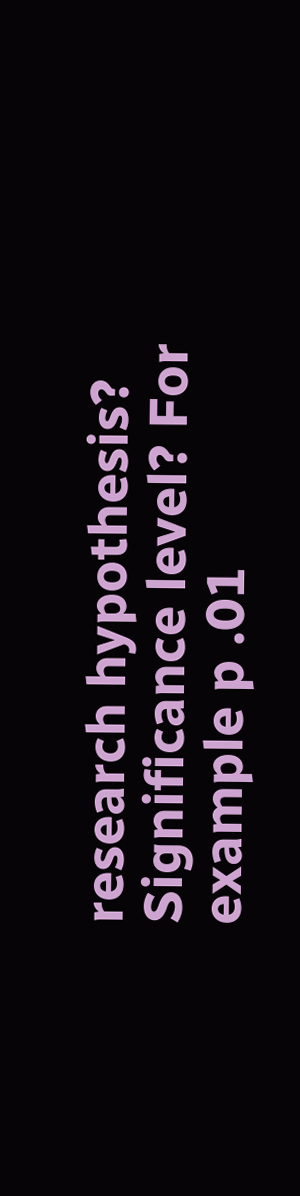research hypothesis?
Significance level? For example p .01